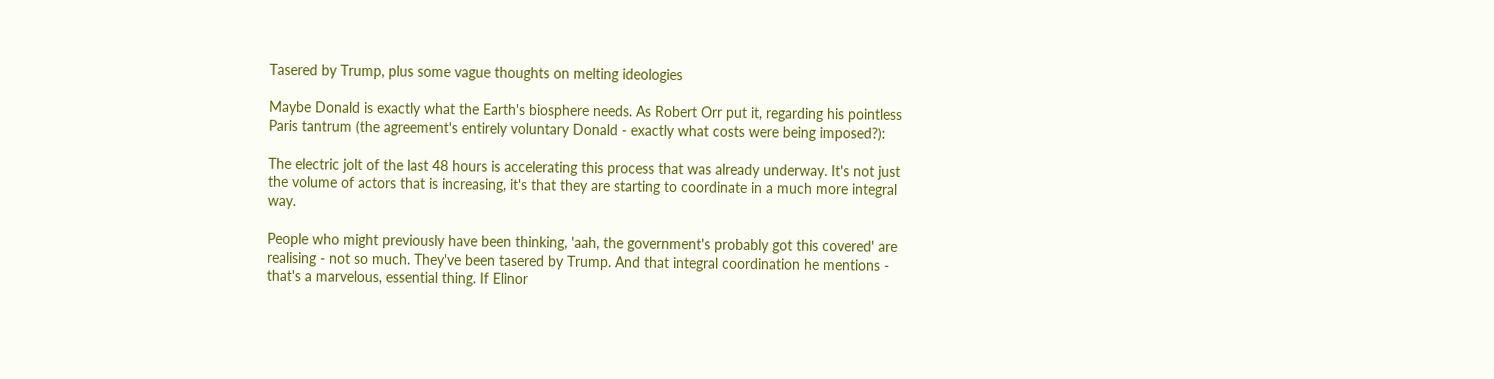Tasered by Trump, plus some vague thoughts on melting ideologies

Maybe Donald is exactly what the Earth's biosphere needs. As Robert Orr put it, regarding his pointless Paris tantrum (the agreement's entirely voluntary Donald - exactly what costs were being imposed?):

The electric jolt of the last 48 hours is accelerating this process that was already underway. It's not just the volume of actors that is increasing, it's that they are starting to coordinate in a much more integral way.

People who might previously have been thinking, 'aah, the government's probably got this covered' are realising - not so much. They've been tasered by Trump. And that integral coordination he mentions - that's a marvelous, essential thing. If Elinor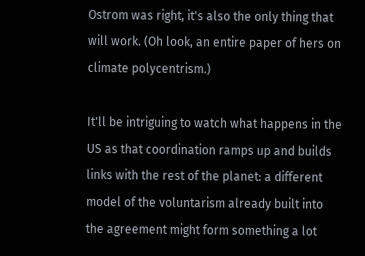Ostrom was right, it's also the only thing that will work. (Oh look, an entire paper of hers on climate polycentrism.)

It'll be intriguing to watch what happens in the US as that coordination ramps up and builds links with the rest of the planet: a different model of the voluntarism already built into the agreement might form something a lot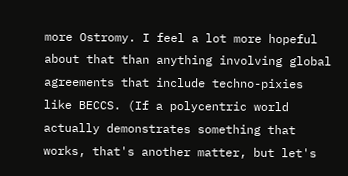more Ostromy. I feel a lot more hopeful about that than anything involving global agreements that include techno-pixies like BECCS. (If a polycentric world actually demonstrates something that works, that's another matter, but let's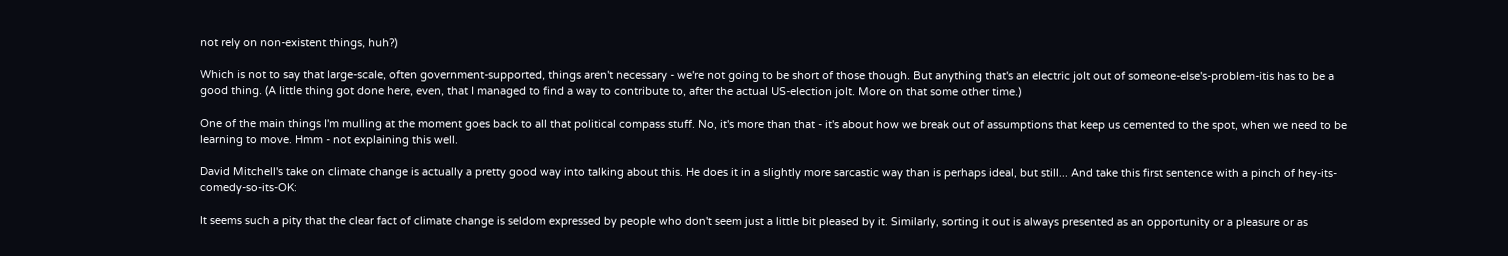not rely on non-existent things, huh?)

Which is not to say that large-scale, often government-supported, things aren't necessary - we're not going to be short of those though. But anything that's an electric jolt out of someone-else's-problem-itis has to be a good thing. (A little thing got done here, even, that I managed to find a way to contribute to, after the actual US-election jolt. More on that some other time.)

One of the main things I'm mulling at the moment goes back to all that political compass stuff. No, it's more than that - it's about how we break out of assumptions that keep us cemented to the spot, when we need to be learning to move. Hmm - not explaining this well.

David Mitchell's take on climate change is actually a pretty good way into talking about this. He does it in a slightly more sarcastic way than is perhaps ideal, but still... And take this first sentence with a pinch of hey-its-comedy-so-its-OK:

It seems such a pity that the clear fact of climate change is seldom expressed by people who don't seem just a little bit pleased by it. Similarly, sorting it out is always presented as an opportunity or a pleasure or as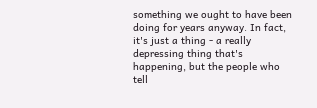something we ought to have been doing for years anyway. In fact, it's just a thing - a really depressing thing that's happening, but the people who tell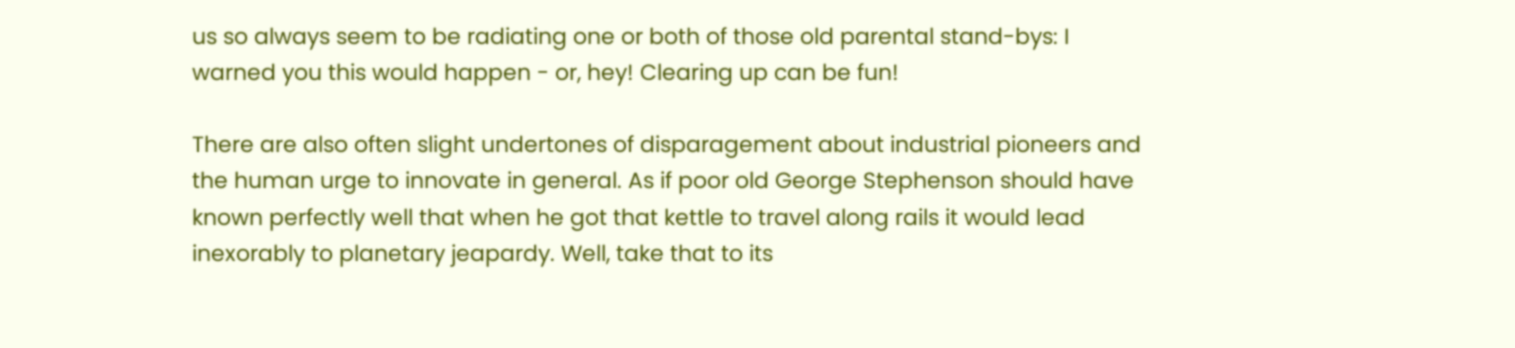us so always seem to be radiating one or both of those old parental stand-bys: I warned you this would happen - or, hey! Clearing up can be fun!

There are also often slight undertones of disparagement about industrial pioneers and the human urge to innovate in general. As if poor old George Stephenson should have known perfectly well that when he got that kettle to travel along rails it would lead inexorably to planetary jeapardy. Well, take that to its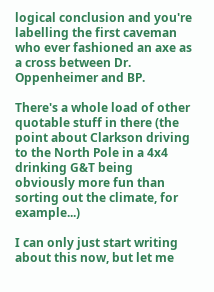logical conclusion and you're labelling the first caveman who ever fashioned an axe as a cross between Dr. Oppenheimer and BP.

There's a whole load of other quotable stuff in there (the point about Clarkson driving to the North Pole in a 4x4 drinking G&T being obviously more fun than sorting out the climate, for example...)

I can only just start writing about this now, but let me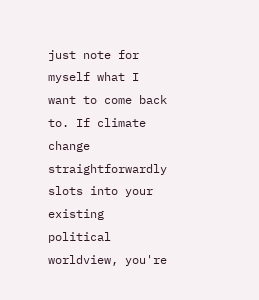just note for myself what I want to come back to. If climate change straightforwardly slots into your existing political worldview, you're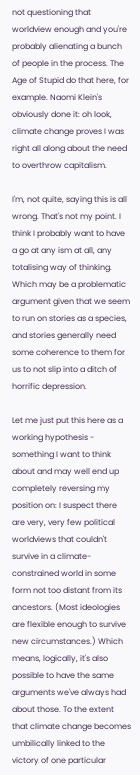not questioning that worldview enough and you're probably alienating a bunch of people in the process. The Age of Stupid do that here, for example. Naomi Klein's obviously done it: oh look, climate change proves I was right all along about the need to overthrow capitalism.

I'm, not quite, saying this is all wrong. That's not my point. I think I probably want to have a go at any ism at all, any totalising way of thinking. Which may be a problematic argument given that we seem to run on stories as a species, and stories generally need some coherence to them for us to not slip into a ditch of horrific depression.

Let me just put this here as a working hypothesis - something I want to think about and may well end up completely reversing my position on: I suspect there are very, very few political worldviews that couldn't survive in a climate-constrained world in some form not too distant from its ancestors. (Most ideologies are flexible enough to survive new circumstances.) Which means, logically, it's also possible to have the same arguments we've always had about those. To the extent that climate change becomes umbilically linked to the victory of one particular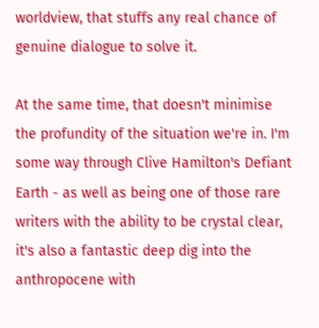worldview, that stuffs any real chance of genuine dialogue to solve it.

At the same time, that doesn't minimise the profundity of the situation we're in. I'm some way through Clive Hamilton's Defiant Earth - as well as being one of those rare writers with the ability to be crystal clear, it's also a fantastic deep dig into the anthropocene with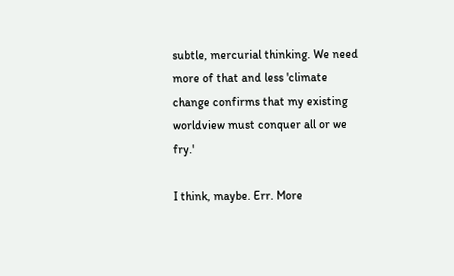subtle, mercurial thinking. We need more of that and less 'climate change confirms that my existing worldview must conquer all or we fry.'

I think, maybe. Err. More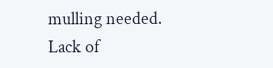mulling needed. Lack of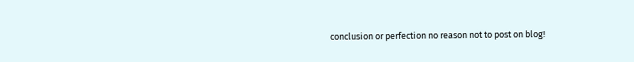conclusion or perfection no reason not to post on blog!